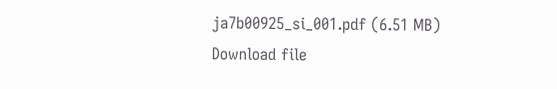ja7b00925_si_001.pdf (6.51 MB)
Download file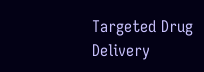Targeted Drug Delivery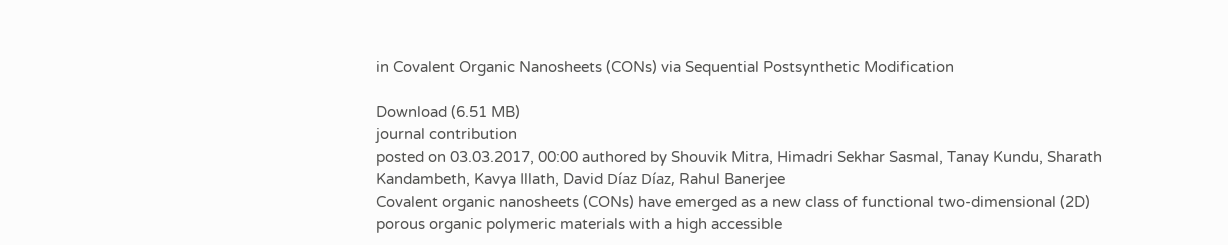in Covalent Organic Nanosheets (CONs) via Sequential Postsynthetic Modification

Download (6.51 MB)
journal contribution
posted on 03.03.2017, 00:00 authored by Shouvik Mitra, Himadri Sekhar Sasmal, Tanay Kundu, Sharath Kandambeth, Kavya Illath, David Díaz Díaz, Rahul Banerjee
Covalent organic nanosheets (CONs) have emerged as a new class of functional two-dimensional (2D) porous organic polymeric materials with a high accessible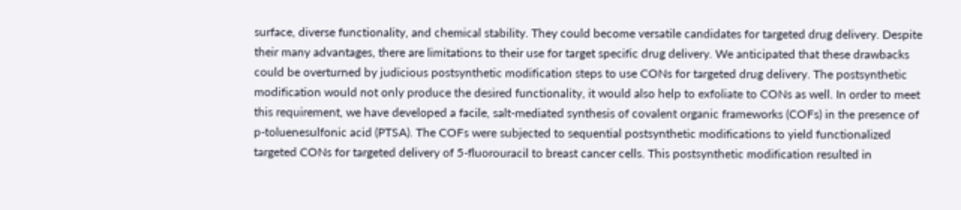surface, diverse functionality, and chemical stability. They could become versatile candidates for targeted drug delivery. Despite their many advantages, there are limitations to their use for target specific drug delivery. We anticipated that these drawbacks could be overturned by judicious postsynthetic modification steps to use CONs for targeted drug delivery. The postsynthetic modification would not only produce the desired functionality, it would also help to exfoliate to CONs as well. In order to meet this requirement, we have developed a facile, salt-mediated synthesis of covalent organic frameworks (COFs) in the presence of p-toluenesulfonic acid (PTSA). The COFs were subjected to sequential postsynthetic modifications to yield functionalized targeted CONs for targeted delivery of 5-fluorouracil to breast cancer cells. This postsynthetic modification resulted in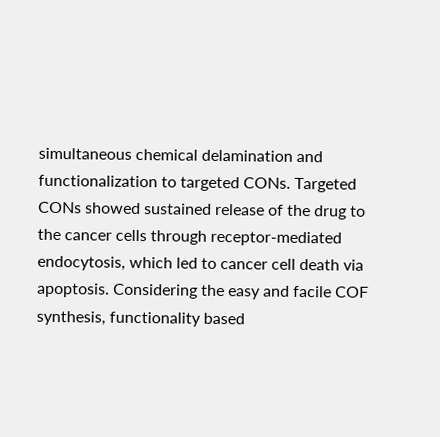simultaneous chemical delamination and functionalization to targeted CONs. Targeted CONs showed sustained release of the drug to the cancer cells through receptor-mediated endocytosis, which led to cancer cell death via apoptosis. Considering the easy and facile COF synthesis, functionality based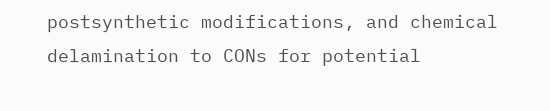postsynthetic modifications, and chemical delamination to CONs for potential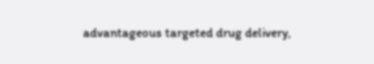advantageous targeted drug delivery,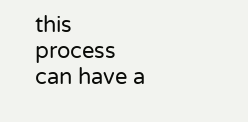this process can have a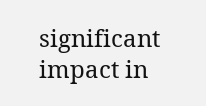significant impact in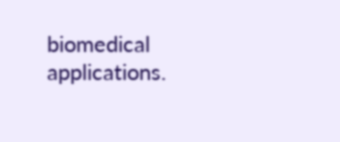biomedical applications.